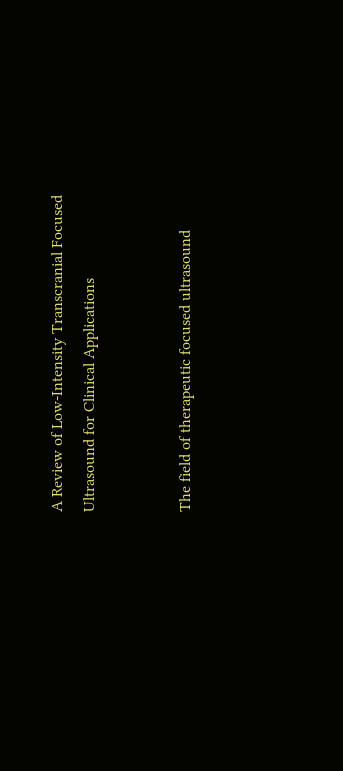A Review of Low-Intensity Transcranial Focused Ultrasound for Clinical Applications


The field of therapeutic focused ultrasound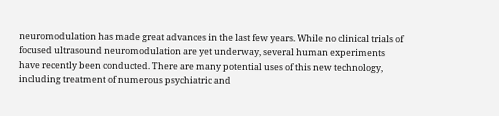neuromodulation has made great advances in the last few years. While no clinical trials of focused ultrasound neuromodulation are yet underway, several human experiments have recently been conducted. There are many potential uses of this new technology, including treatment of numerous psychiatric and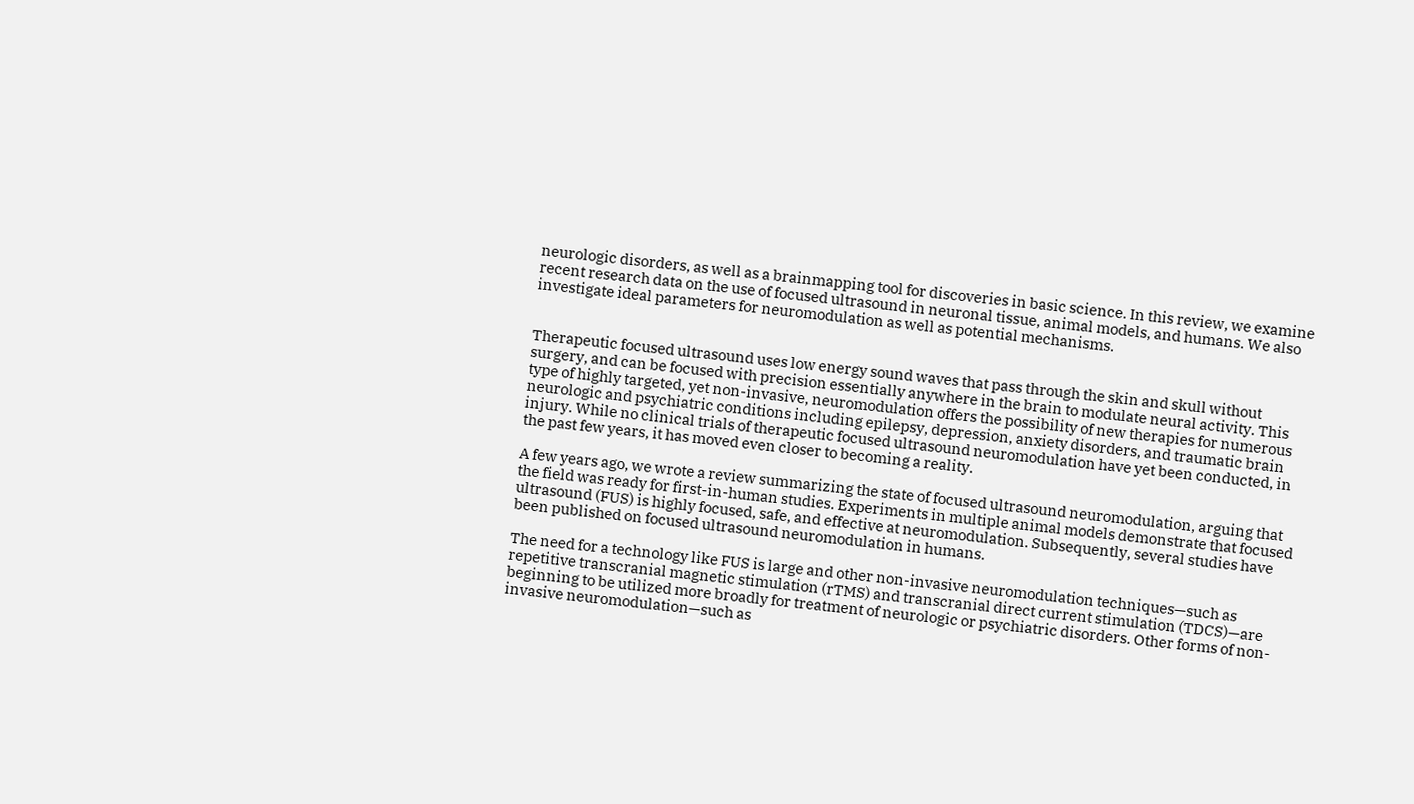neurologic disorders, as well as a brainmapping tool for discoveries in basic science. In this review, we examine recent research data on the use of focused ultrasound in neuronal tissue, animal models, and humans. We also investigate ideal parameters for neuromodulation as well as potential mechanisms.


Therapeutic focused ultrasound uses low energy sound waves that pass through the skin and skull without surgery, and can be focused with precision essentially anywhere in the brain to modulate neural activity. This type of highly targeted, yet non-invasive, neuromodulation offers the possibility of new therapies for numerous neurologic and psychiatric conditions including epilepsy, depression, anxiety disorders, and traumatic brain injury. While no clinical trials of therapeutic focused ultrasound neuromodulation have yet been conducted, in the past few years, it has moved even closer to becoming a reality.

A few years ago, we wrote a review summarizing the state of focused ultrasound neuromodulation, arguing that the field was ready for first-in-human studies. Experiments in multiple animal models demonstrate that focused ultrasound (FUS) is highly focused, safe, and effective at neuromodulation. Subsequently, several studies have been published on focused ultrasound neuromodulation in humans.

The need for a technology like FUS is large and other non-invasive neuromodulation techniques—such as repetitive transcranial magnetic stimulation (rTMS) and transcranial direct current stimulation (TDCS)—are beginning to be utilized more broadly for treatment of neurologic or psychiatric disorders. Other forms of non-invasive neuromodulation—such as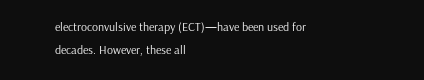electroconvulsive therapy (ECT)—have been used for decades. However, these all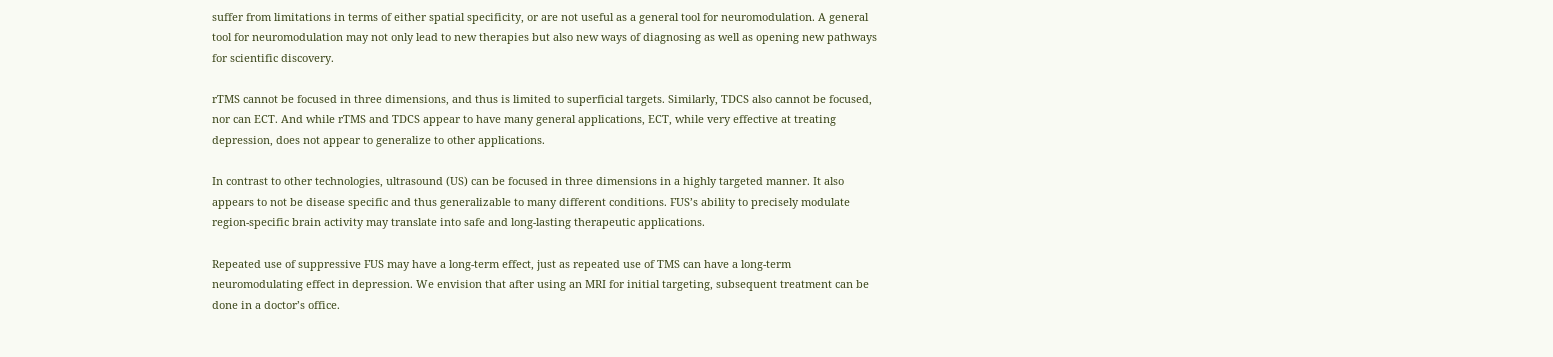suffer from limitations in terms of either spatial specificity, or are not useful as a general tool for neuromodulation. A general tool for neuromodulation may not only lead to new therapies but also new ways of diagnosing as well as opening new pathways for scientific discovery.

rTMS cannot be focused in three dimensions, and thus is limited to superficial targets. Similarly, TDCS also cannot be focused, nor can ECT. And while rTMS and TDCS appear to have many general applications, ECT, while very effective at treating depression, does not appear to generalize to other applications.

In contrast to other technologies, ultrasound (US) can be focused in three dimensions in a highly targeted manner. It also appears to not be disease specific and thus generalizable to many different conditions. FUS’s ability to precisely modulate region-specific brain activity may translate into safe and long-lasting therapeutic applications.

Repeated use of suppressive FUS may have a long-term effect, just as repeated use of TMS can have a long-term neuromodulating effect in depression. We envision that after using an MRI for initial targeting, subsequent treatment can be done in a doctor’s office.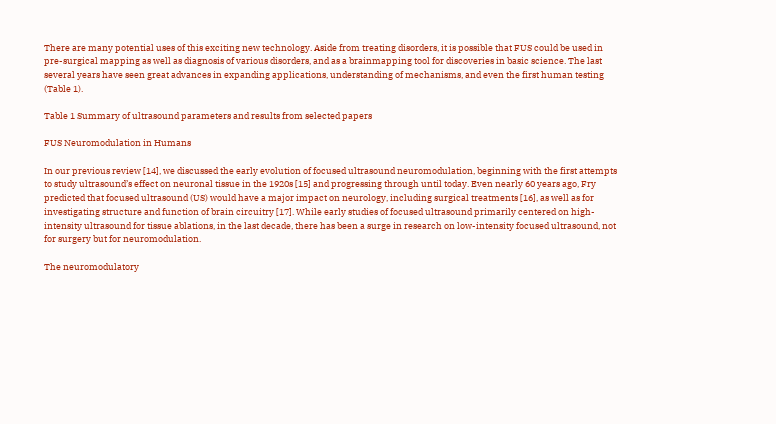There are many potential uses of this exciting new technology. Aside from treating disorders, it is possible that FUS could be used in pre-surgical mapping as well as diagnosis of various disorders, and as a brainmapping tool for discoveries in basic science. The last several years have seen great advances in expanding applications, understanding of mechanisms, and even the first human testing (Table 1).

Table 1 Summary of ultrasound parameters and results from selected papers

FUS Neuromodulation in Humans

In our previous review [14], we discussed the early evolution of focused ultrasound neuromodulation, beginning with the first attempts to study ultrasound’s effect on neuronal tissue in the 1920s [15] and progressing through until today. Even nearly 60 years ago, Fry predicted that focused ultrasound (US) would have a major impact on neurology, including surgical treatments [16], as well as for investigating structure and function of brain circuitry [17]. While early studies of focused ultrasound primarily centered on high-intensity ultrasound for tissue ablations, in the last decade, there has been a surge in research on low-intensity focused ultrasound, not for surgery but for neuromodulation.

The neuromodulatory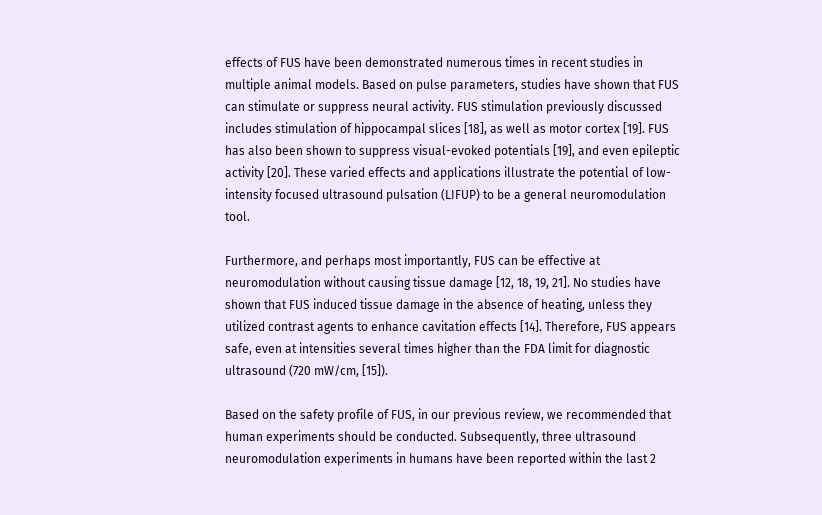effects of FUS have been demonstrated numerous times in recent studies in multiple animal models. Based on pulse parameters, studies have shown that FUS can stimulate or suppress neural activity. FUS stimulation previously discussed includes stimulation of hippocampal slices [18], as well as motor cortex [19]. FUS has also been shown to suppress visual-evoked potentials [19], and even epileptic activity [20]. These varied effects and applications illustrate the potential of low-intensity focused ultrasound pulsation (LIFUP) to be a general neuromodulation tool.

Furthermore, and perhaps most importantly, FUS can be effective at neuromodulation without causing tissue damage [12, 18, 19, 21]. No studies have shown that FUS induced tissue damage in the absence of heating, unless they utilized contrast agents to enhance cavitation effects [14]. Therefore, FUS appears safe, even at intensities several times higher than the FDA limit for diagnostic ultrasound (720 mW/cm, [15]).

Based on the safety profile of FUS, in our previous review, we recommended that human experiments should be conducted. Subsequently, three ultrasound neuromodulation experiments in humans have been reported within the last 2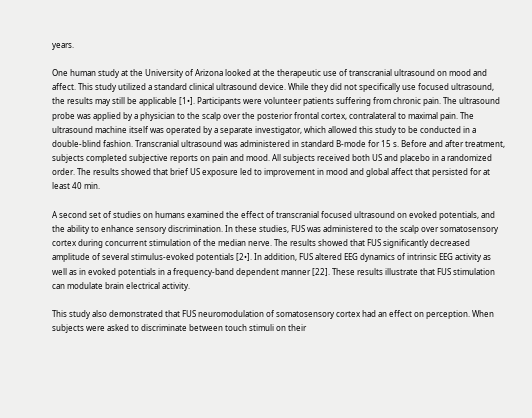years.

One human study at the University of Arizona looked at the therapeutic use of transcranial ultrasound on mood and affect. This study utilized a standard clinical ultrasound device. While they did not specifically use focused ultrasound, the results may still be applicable [1•]. Participants were volunteer patients suffering from chronic pain. The ultrasound probe was applied by a physician to the scalp over the posterior frontal cortex, contralateral to maximal pain. The ultrasound machine itself was operated by a separate investigator, which allowed this study to be conducted in a double-blind fashion. Transcranial ultrasound was administered in standard B-mode for 15 s. Before and after treatment, subjects completed subjective reports on pain and mood. All subjects received both US and placebo in a randomized order. The results showed that brief US exposure led to improvement in mood and global affect that persisted for at least 40 min.

A second set of studies on humans examined the effect of transcranial focused ultrasound on evoked potentials, and the ability to enhance sensory discrimination. In these studies, FUS was administered to the scalp over somatosensory cortex during concurrent stimulation of the median nerve. The results showed that FUS significantly decreased amplitude of several stimulus-evoked potentials [2•]. In addition, FUS altered EEG dynamics of intrinsic EEG activity as well as in evoked potentials in a frequency-band dependent manner [22]. These results illustrate that FUS stimulation can modulate brain electrical activity.

This study also demonstrated that FUS neuromodulation of somatosensory cortex had an effect on perception. When subjects were asked to discriminate between touch stimuli on their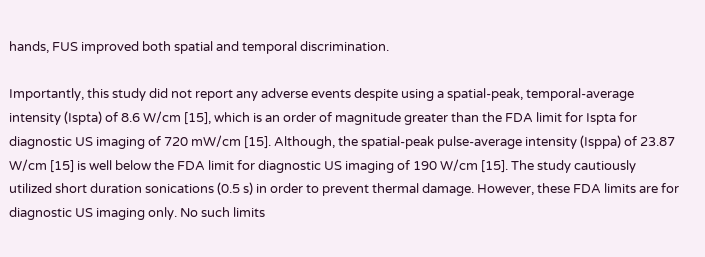hands, FUS improved both spatial and temporal discrimination.

Importantly, this study did not report any adverse events despite using a spatial-peak, temporal-average intensity (Ispta) of 8.6 W/cm [15], which is an order of magnitude greater than the FDA limit for Ispta for diagnostic US imaging of 720 mW/cm [15]. Although, the spatial-peak pulse-average intensity (Isppa) of 23.87 W/cm [15] is well below the FDA limit for diagnostic US imaging of 190 W/cm [15]. The study cautiously utilized short duration sonications (0.5 s) in order to prevent thermal damage. However, these FDA limits are for diagnostic US imaging only. No such limits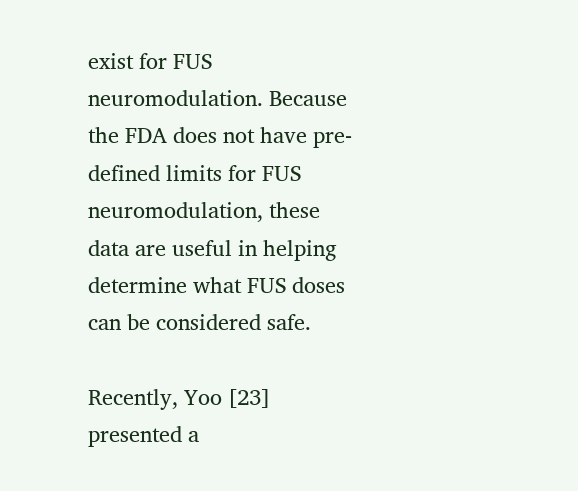exist for FUS neuromodulation. Because the FDA does not have pre-defined limits for FUS neuromodulation, these data are useful in helping determine what FUS doses can be considered safe.

Recently, Yoo [23] presented a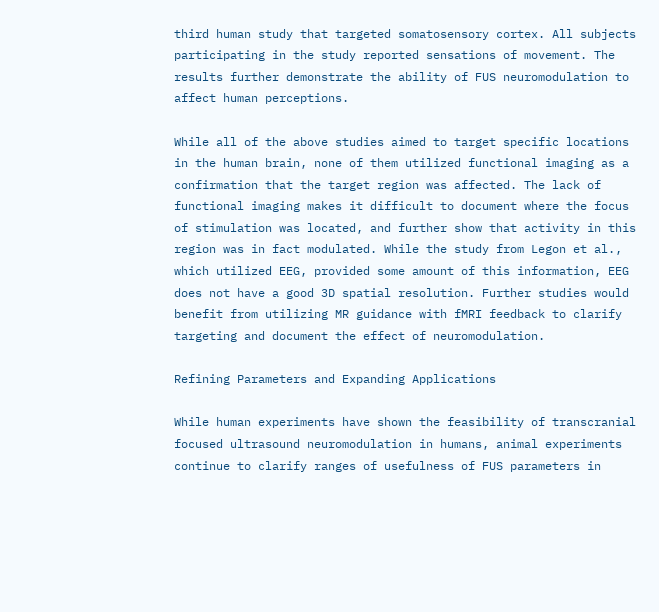third human study that targeted somatosensory cortex. All subjects participating in the study reported sensations of movement. The results further demonstrate the ability of FUS neuromodulation to affect human perceptions.

While all of the above studies aimed to target specific locations in the human brain, none of them utilized functional imaging as a confirmation that the target region was affected. The lack of functional imaging makes it difficult to document where the focus of stimulation was located, and further show that activity in this region was in fact modulated. While the study from Legon et al., which utilized EEG, provided some amount of this information, EEG does not have a good 3D spatial resolution. Further studies would benefit from utilizing MR guidance with fMRI feedback to clarify targeting and document the effect of neuromodulation.

Refining Parameters and Expanding Applications

While human experiments have shown the feasibility of transcranial focused ultrasound neuromodulation in humans, animal experiments continue to clarify ranges of usefulness of FUS parameters in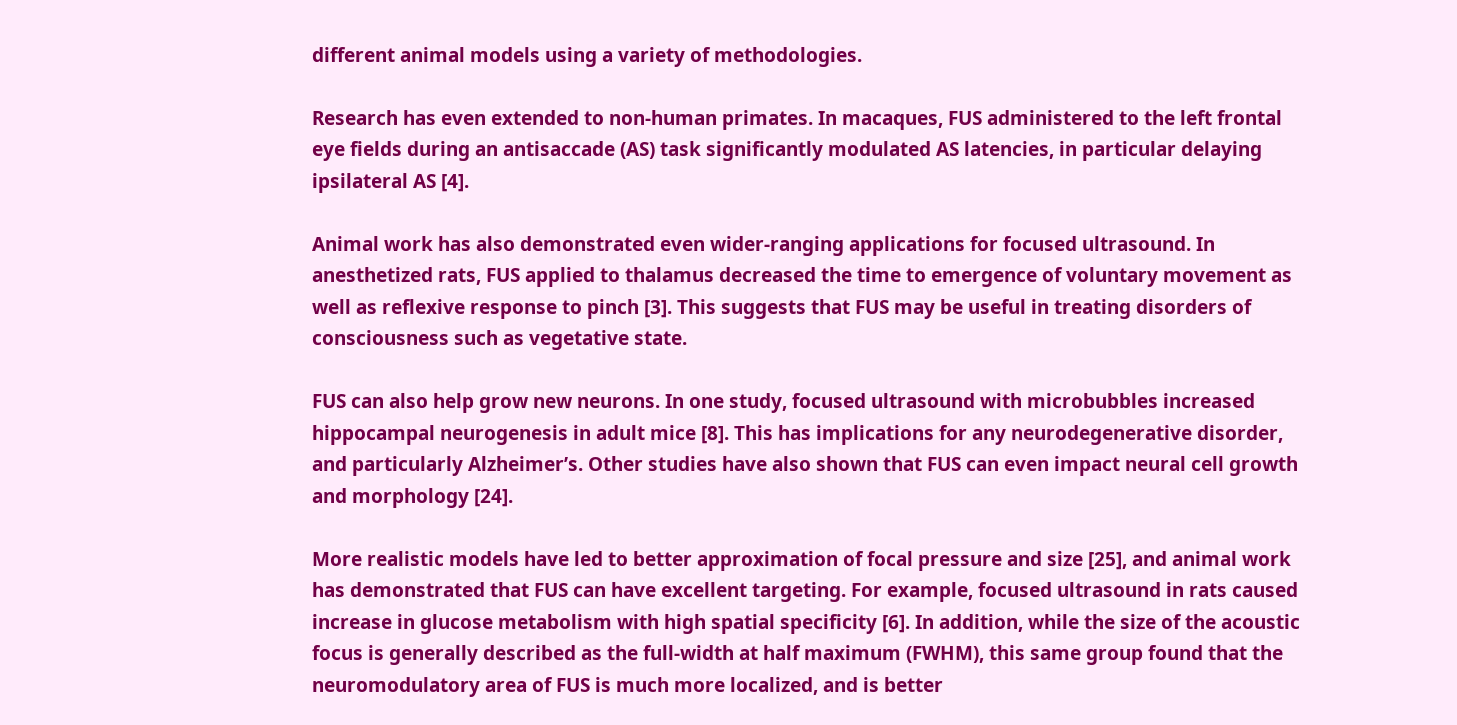different animal models using a variety of methodologies.

Research has even extended to non-human primates. In macaques, FUS administered to the left frontal eye fields during an antisaccade (AS) task significantly modulated AS latencies, in particular delaying ipsilateral AS [4].

Animal work has also demonstrated even wider-ranging applications for focused ultrasound. In anesthetized rats, FUS applied to thalamus decreased the time to emergence of voluntary movement as well as reflexive response to pinch [3]. This suggests that FUS may be useful in treating disorders of consciousness such as vegetative state.

FUS can also help grow new neurons. In one study, focused ultrasound with microbubbles increased hippocampal neurogenesis in adult mice [8]. This has implications for any neurodegenerative disorder, and particularly Alzheimer’s. Other studies have also shown that FUS can even impact neural cell growth and morphology [24].

More realistic models have led to better approximation of focal pressure and size [25], and animal work has demonstrated that FUS can have excellent targeting. For example, focused ultrasound in rats caused increase in glucose metabolism with high spatial specificity [6]. In addition, while the size of the acoustic focus is generally described as the full-width at half maximum (FWHM), this same group found that the neuromodulatory area of FUS is much more localized, and is better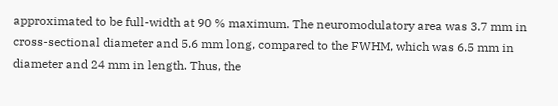approximated to be full-width at 90 % maximum. The neuromodulatory area was 3.7 mm in cross-sectional diameter and 5.6 mm long, compared to the FWHM, which was 6.5 mm in diameter and 24 mm in length. Thus, the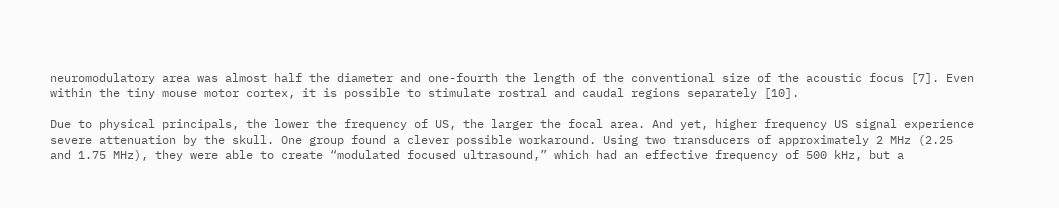neuromodulatory area was almost half the diameter and one-fourth the length of the conventional size of the acoustic focus [7]. Even within the tiny mouse motor cortex, it is possible to stimulate rostral and caudal regions separately [10].

Due to physical principals, the lower the frequency of US, the larger the focal area. And yet, higher frequency US signal experience severe attenuation by the skull. One group found a clever possible workaround. Using two transducers of approximately 2 MHz (2.25 and 1.75 MHz), they were able to create “modulated focused ultrasound,” which had an effective frequency of 500 kHz, but a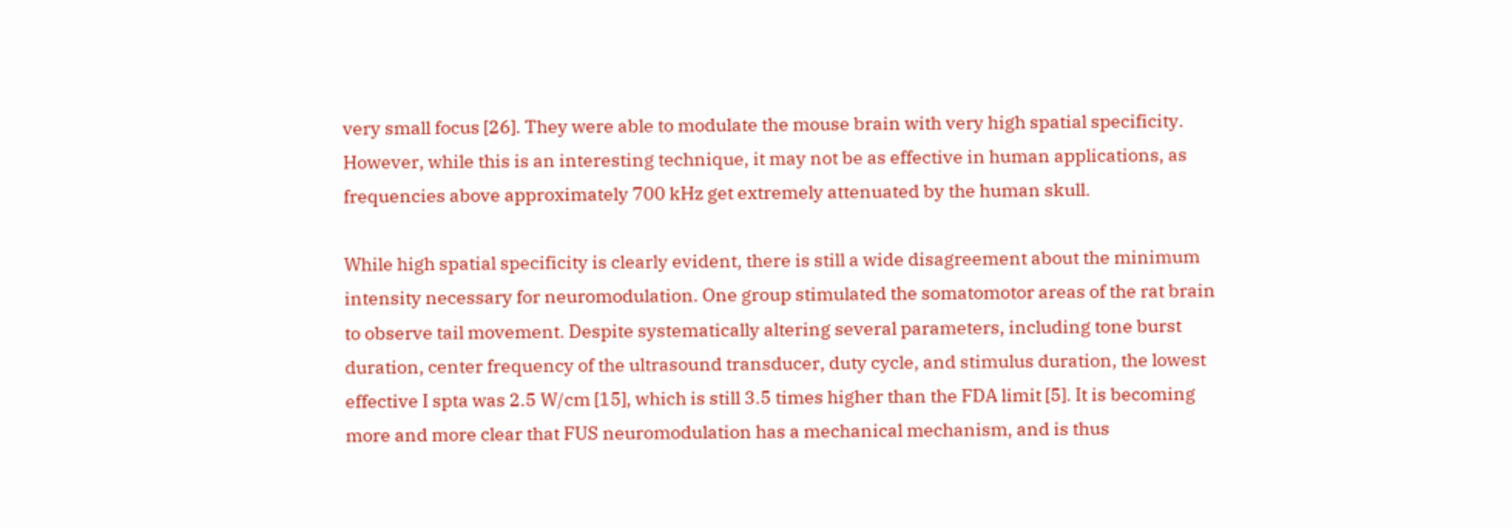very small focus [26]. They were able to modulate the mouse brain with very high spatial specificity. However, while this is an interesting technique, it may not be as effective in human applications, as frequencies above approximately 700 kHz get extremely attenuated by the human skull.

While high spatial specificity is clearly evident, there is still a wide disagreement about the minimum intensity necessary for neuromodulation. One group stimulated the somatomotor areas of the rat brain to observe tail movement. Despite systematically altering several parameters, including tone burst duration, center frequency of the ultrasound transducer, duty cycle, and stimulus duration, the lowest effective I spta was 2.5 W/cm [15], which is still 3.5 times higher than the FDA limit [5]. It is becoming more and more clear that FUS neuromodulation has a mechanical mechanism, and is thus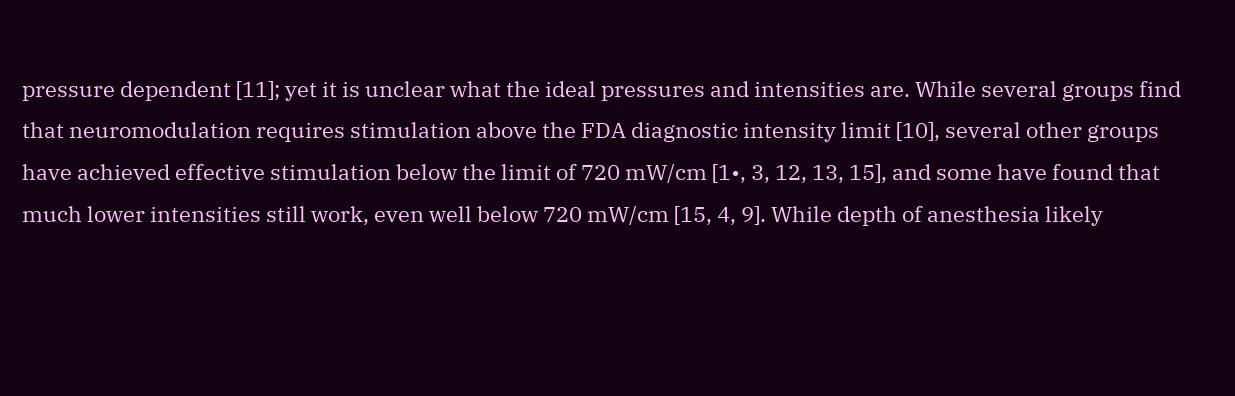pressure dependent [11]; yet it is unclear what the ideal pressures and intensities are. While several groups find that neuromodulation requires stimulation above the FDA diagnostic intensity limit [10], several other groups have achieved effective stimulation below the limit of 720 mW/cm [1•, 3, 12, 13, 15], and some have found that much lower intensities still work, even well below 720 mW/cm [15, 4, 9]. While depth of anesthesia likely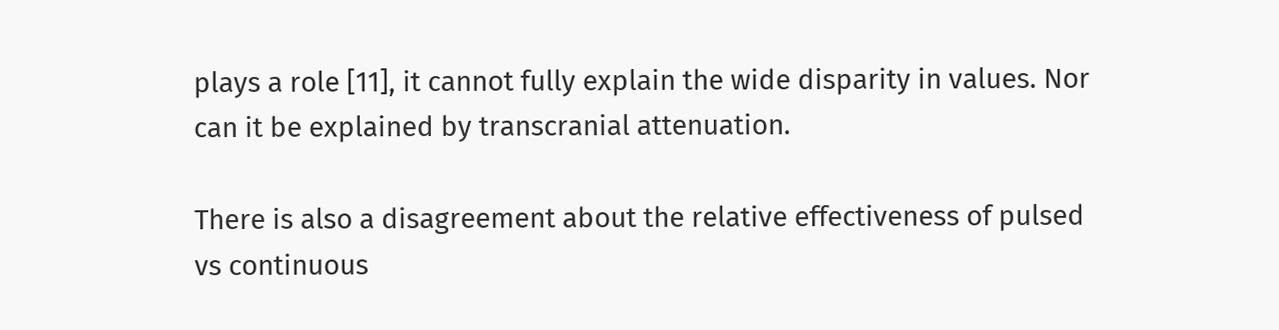plays a role [11], it cannot fully explain the wide disparity in values. Nor can it be explained by transcranial attenuation.

There is also a disagreement about the relative effectiveness of pulsed vs continuous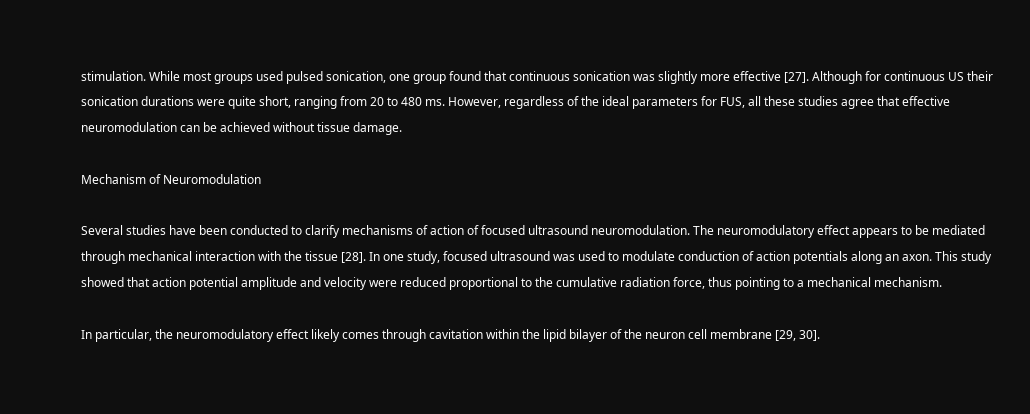stimulation. While most groups used pulsed sonication, one group found that continuous sonication was slightly more effective [27]. Although for continuous US their sonication durations were quite short, ranging from 20 to 480 ms. However, regardless of the ideal parameters for FUS, all these studies agree that effective neuromodulation can be achieved without tissue damage.

Mechanism of Neuromodulation

Several studies have been conducted to clarify mechanisms of action of focused ultrasound neuromodulation. The neuromodulatory effect appears to be mediated through mechanical interaction with the tissue [28]. In one study, focused ultrasound was used to modulate conduction of action potentials along an axon. This study showed that action potential amplitude and velocity were reduced proportional to the cumulative radiation force, thus pointing to a mechanical mechanism.

In particular, the neuromodulatory effect likely comes through cavitation within the lipid bilayer of the neuron cell membrane [29, 30].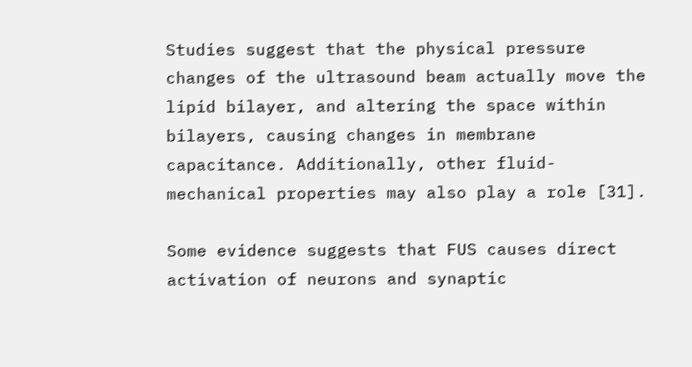Studies suggest that the physical pressure changes of the ultrasound beam actually move the lipid bilayer, and altering the space within bilayers, causing changes in membrane capacitance. Additionally, other fluid-mechanical properties may also play a role [31].

Some evidence suggests that FUS causes direct activation of neurons and synaptic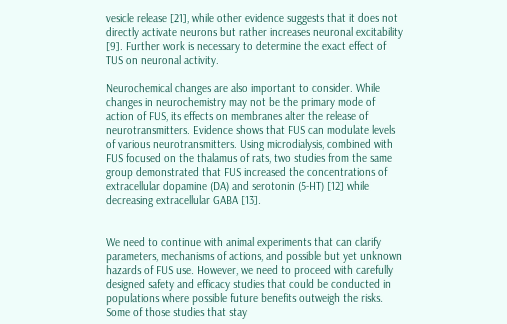vesicle release [21], while other evidence suggests that it does not directly activate neurons but rather increases neuronal excitability [9]. Further work is necessary to determine the exact effect of TUS on neuronal activity.

Neurochemical changes are also important to consider. While changes in neurochemistry may not be the primary mode of action of FUS, its effects on membranes alter the release of neurotransmitters. Evidence shows that FUS can modulate levels of various neurotransmitters. Using microdialysis, combined with FUS focused on the thalamus of rats, two studies from the same group demonstrated that FUS increased the concentrations of extracellular dopamine (DA) and serotonin (5-HT) [12] while decreasing extracellular GABA [13].


We need to continue with animal experiments that can clarify parameters, mechanisms of actions, and possible but yet unknown hazards of FUS use. However, we need to proceed with carefully designed safety and efficacy studies that could be conducted in populations where possible future benefits outweigh the risks. Some of those studies that stay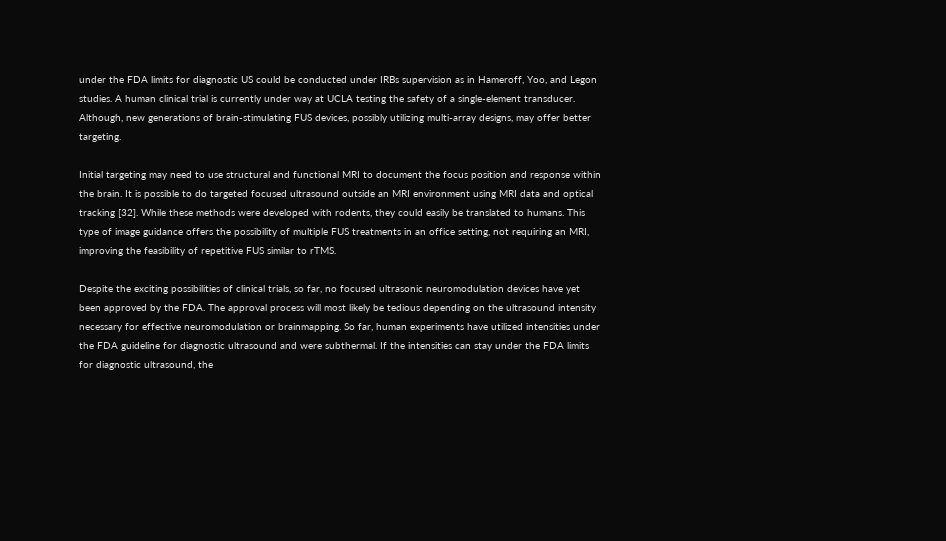under the FDA limits for diagnostic US could be conducted under IRBs supervision as in Hameroff, Yoo, and Legon studies. A human clinical trial is currently under way at UCLA testing the safety of a single-element transducer. Although, new generations of brain-stimulating FUS devices, possibly utilizing multi-array designs, may offer better targeting.

Initial targeting may need to use structural and functional MRI to document the focus position and response within the brain. It is possible to do targeted focused ultrasound outside an MRI environment using MRI data and optical tracking [32]. While these methods were developed with rodents, they could easily be translated to humans. This type of image guidance offers the possibility of multiple FUS treatments in an office setting, not requiring an MRI, improving the feasibility of repetitive FUS similar to rTMS.

Despite the exciting possibilities of clinical trials, so far, no focused ultrasonic neuromodulation devices have yet been approved by the FDA. The approval process will most likely be tedious depending on the ultrasound intensity necessary for effective neuromodulation or brainmapping. So far, human experiments have utilized intensities under the FDA guideline for diagnostic ultrasound and were subthermal. If the intensities can stay under the FDA limits for diagnostic ultrasound, the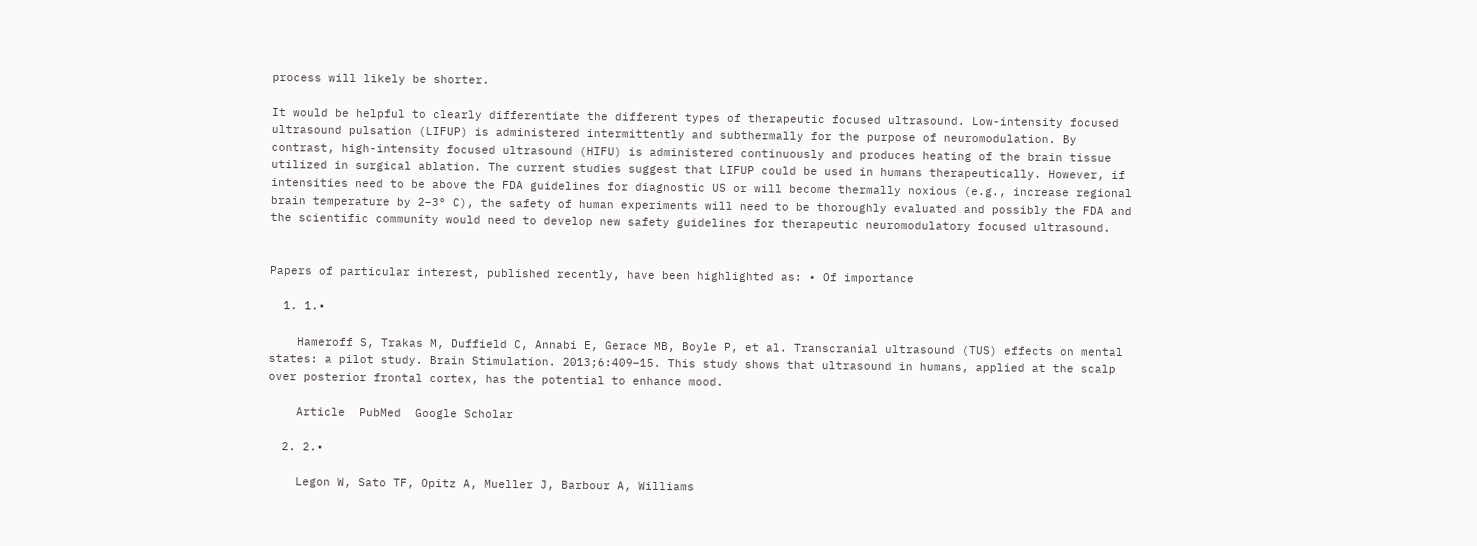process will likely be shorter.

It would be helpful to clearly differentiate the different types of therapeutic focused ultrasound. Low-intensity focused ultrasound pulsation (LIFUP) is administered intermittently and subthermally for the purpose of neuromodulation. By contrast, high-intensity focused ultrasound (HIFU) is administered continuously and produces heating of the brain tissue utilized in surgical ablation. The current studies suggest that LIFUP could be used in humans therapeutically. However, if intensities need to be above the FDA guidelines for diagnostic US or will become thermally noxious (e.g., increase regional brain temperature by 2–3° C), the safety of human experiments will need to be thoroughly evaluated and possibly the FDA and the scientific community would need to develop new safety guidelines for therapeutic neuromodulatory focused ultrasound.


Papers of particular interest, published recently, have been highlighted as: • Of importance

  1. 1.•

    Hameroff S, Trakas M, Duffield C, Annabi E, Gerace MB, Boyle P, et al. Transcranial ultrasound (TUS) effects on mental states: a pilot study. Brain Stimulation. 2013;6:409–15. This study shows that ultrasound in humans, applied at the scalp over posterior frontal cortex, has the potential to enhance mood.

    Article  PubMed  Google Scholar

  2. 2.•

    Legon W, Sato TF, Opitz A, Mueller J, Barbour A, Williams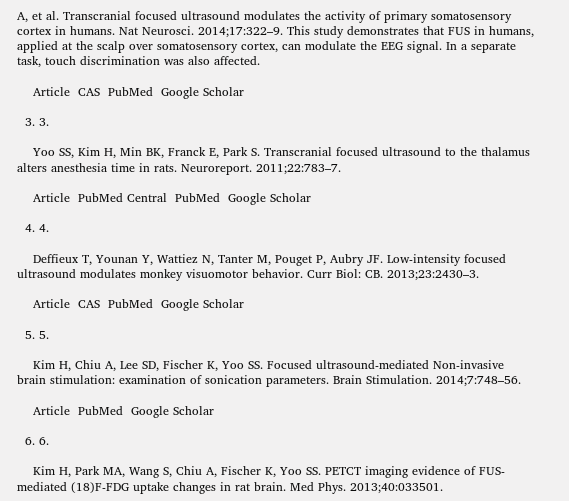A, et al. Transcranial focused ultrasound modulates the activity of primary somatosensory cortex in humans. Nat Neurosci. 2014;17:322–9. This study demonstrates that FUS in humans, applied at the scalp over somatosensory cortex, can modulate the EEG signal. In a separate task, touch discrimination was also affected.

    Article  CAS  PubMed  Google Scholar

  3. 3.

    Yoo SS, Kim H, Min BK, Franck E, Park S. Transcranial focused ultrasound to the thalamus alters anesthesia time in rats. Neuroreport. 2011;22:783–7.

    Article  PubMed Central  PubMed  Google Scholar

  4. 4.

    Deffieux T, Younan Y, Wattiez N, Tanter M, Pouget P, Aubry JF. Low-intensity focused ultrasound modulates monkey visuomotor behavior. Curr Biol: CB. 2013;23:2430–3.

    Article  CAS  PubMed  Google Scholar

  5. 5.

    Kim H, Chiu A, Lee SD, Fischer K, Yoo SS. Focused ultrasound-mediated Non-invasive brain stimulation: examination of sonication parameters. Brain Stimulation. 2014;7:748–56.

    Article  PubMed  Google Scholar

  6. 6.

    Kim H, Park MA, Wang S, Chiu A, Fischer K, Yoo SS. PETCT imaging evidence of FUS-mediated (18)F-FDG uptake changes in rat brain. Med Phys. 2013;40:033501.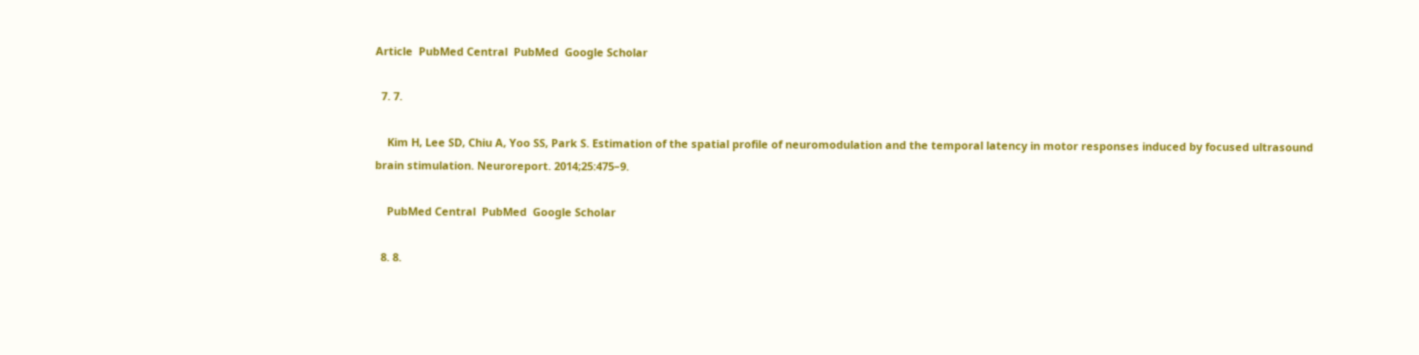Article  PubMed Central  PubMed  Google Scholar

  7. 7.

    Kim H, Lee SD, Chiu A, Yoo SS, Park S. Estimation of the spatial profile of neuromodulation and the temporal latency in motor responses induced by focused ultrasound brain stimulation. Neuroreport. 2014;25:475–9.

    PubMed Central  PubMed  Google Scholar

  8. 8.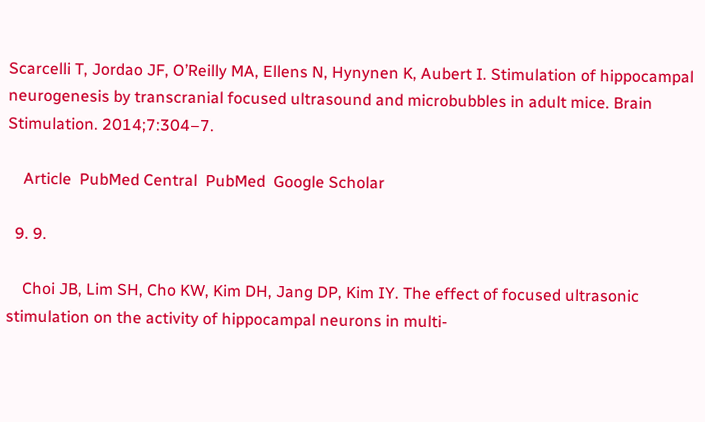Scarcelli T, Jordao JF, O’Reilly MA, Ellens N, Hynynen K, Aubert I. Stimulation of hippocampal neurogenesis by transcranial focused ultrasound and microbubbles in adult mice. Brain Stimulation. 2014;7:304–7.

    Article  PubMed Central  PubMed  Google Scholar

  9. 9.

    Choi JB, Lim SH, Cho KW, Kim DH, Jang DP, Kim IY. The effect of focused ultrasonic stimulation on the activity of hippocampal neurons in multi-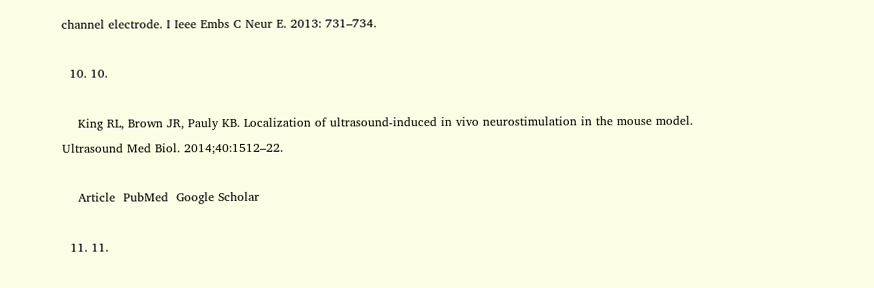channel electrode. I Ieee Embs C Neur E. 2013: 731–734.

  10. 10.

    King RL, Brown JR, Pauly KB. Localization of ultrasound-induced in vivo neurostimulation in the mouse model. Ultrasound Med Biol. 2014;40:1512–22.

    Article  PubMed  Google Scholar

  11. 11.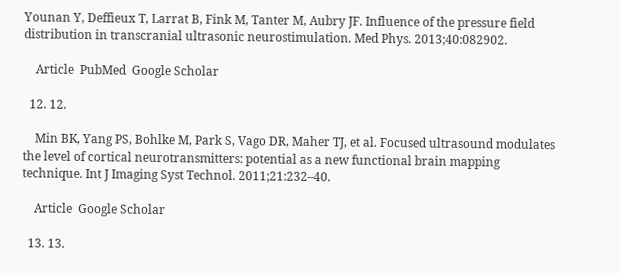Younan Y, Deffieux T, Larrat B, Fink M, Tanter M, Aubry JF. Influence of the pressure field distribution in transcranial ultrasonic neurostimulation. Med Phys. 2013;40:082902.

    Article  PubMed  Google Scholar

  12. 12.

    Min BK, Yang PS, Bohlke M, Park S, Vago DR, Maher TJ, et al. Focused ultrasound modulates the level of cortical neurotransmitters: potential as a new functional brain mapping technique. Int J Imaging Syst Technol. 2011;21:232–40.

    Article  Google Scholar

  13. 13.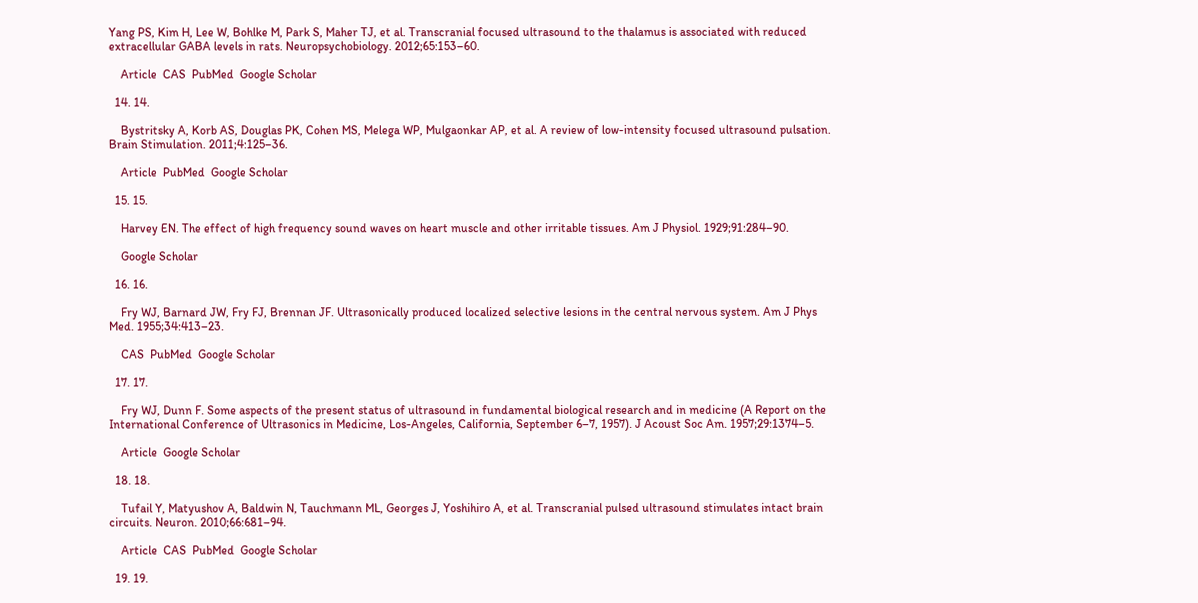Yang PS, Kim H, Lee W, Bohlke M, Park S, Maher TJ, et al. Transcranial focused ultrasound to the thalamus is associated with reduced extracellular GABA levels in rats. Neuropsychobiology. 2012;65:153–60.

    Article  CAS  PubMed  Google Scholar

  14. 14.

    Bystritsky A, Korb AS, Douglas PK, Cohen MS, Melega WP, Mulgaonkar AP, et al. A review of low-intensity focused ultrasound pulsation. Brain Stimulation. 2011;4:125–36.

    Article  PubMed  Google Scholar

  15. 15.

    Harvey EN. The effect of high frequency sound waves on heart muscle and other irritable tissues. Am J Physiol. 1929;91:284–90.

    Google Scholar

  16. 16.

    Fry WJ, Barnard JW, Fry FJ, Brennan JF. Ultrasonically produced localized selective lesions in the central nervous system. Am J Phys Med. 1955;34:413–23.

    CAS  PubMed  Google Scholar

  17. 17.

    Fry WJ, Dunn F. Some aspects of the present status of ultrasound in fundamental biological research and in medicine (A Report on the International Conference of Ultrasonics in Medicine, Los-Angeles, California, September 6–7, 1957). J Acoust Soc Am. 1957;29:1374–5.

    Article  Google Scholar

  18. 18.

    Tufail Y, Matyushov A, Baldwin N, Tauchmann ML, Georges J, Yoshihiro A, et al. Transcranial pulsed ultrasound stimulates intact brain circuits. Neuron. 2010;66:681–94.

    Article  CAS  PubMed  Google Scholar

  19. 19.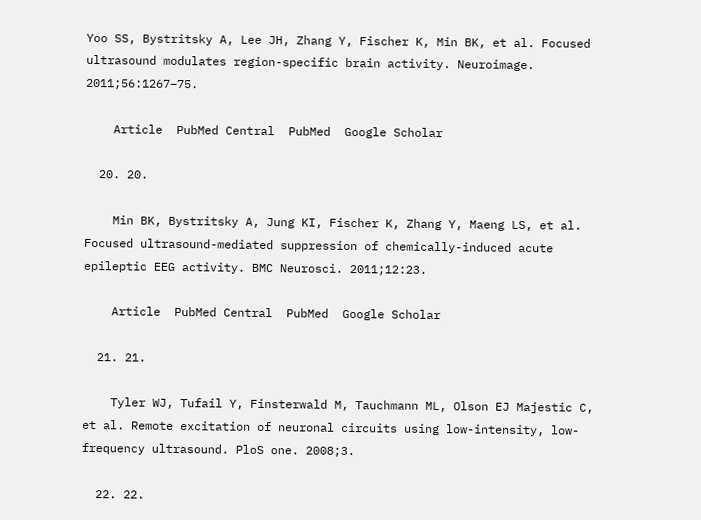Yoo SS, Bystritsky A, Lee JH, Zhang Y, Fischer K, Min BK, et al. Focused ultrasound modulates region-specific brain activity. Neuroimage. 2011;56:1267–75.

    Article  PubMed Central  PubMed  Google Scholar

  20. 20.

    Min BK, Bystritsky A, Jung KI, Fischer K, Zhang Y, Maeng LS, et al. Focused ultrasound-mediated suppression of chemically-induced acute epileptic EEG activity. BMC Neurosci. 2011;12:23.

    Article  PubMed Central  PubMed  Google Scholar

  21. 21.

    Tyler WJ, Tufail Y, Finsterwald M, Tauchmann ML, Olson EJ Majestic C, et al. Remote excitation of neuronal circuits using low-intensity, low-frequency ultrasound. PloS one. 2008;3.

  22. 22.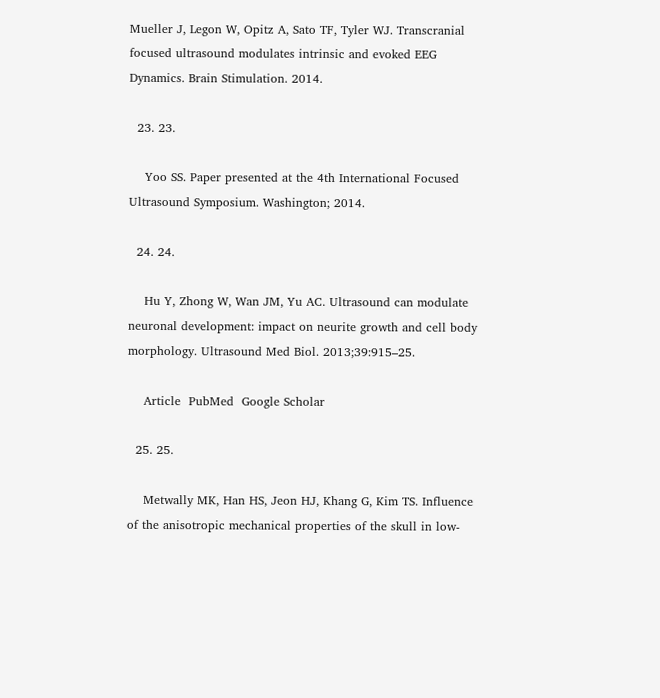Mueller J, Legon W, Opitz A, Sato TF, Tyler WJ. Transcranial focused ultrasound modulates intrinsic and evoked EEG Dynamics. Brain Stimulation. 2014.

  23. 23.

    Yoo SS. Paper presented at the 4th International Focused Ultrasound Symposium. Washington; 2014.

  24. 24.

    Hu Y, Zhong W, Wan JM, Yu AC. Ultrasound can modulate neuronal development: impact on neurite growth and cell body morphology. Ultrasound Med Biol. 2013;39:915–25.

    Article  PubMed  Google Scholar

  25. 25.

    Metwally MK, Han HS, Jeon HJ, Khang G, Kim TS. Influence of the anisotropic mechanical properties of the skull in low-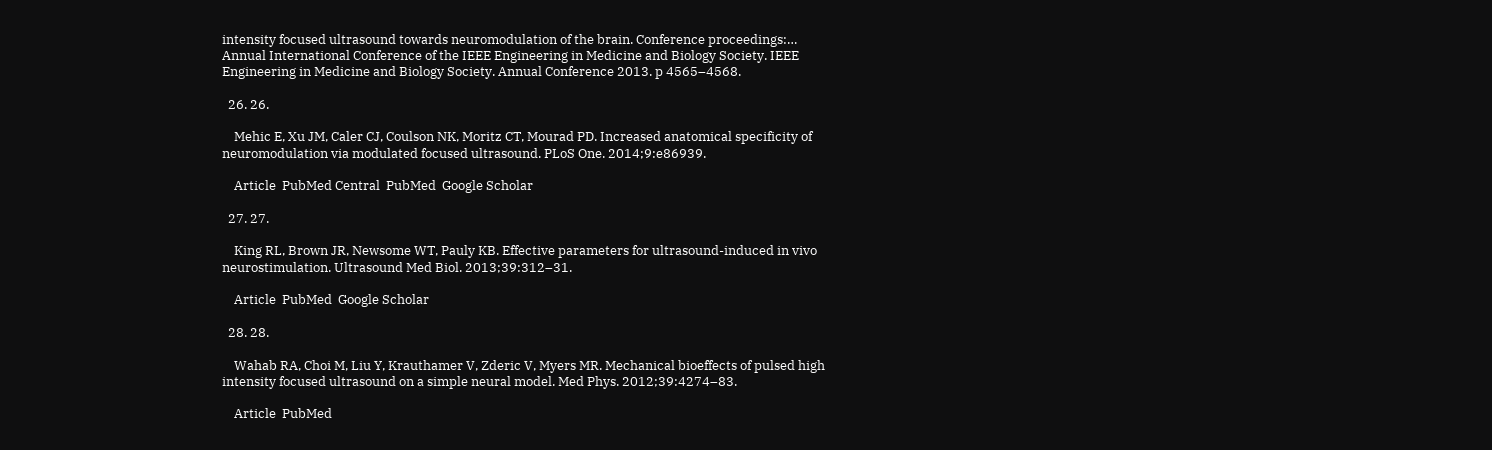intensity focused ultrasound towards neuromodulation of the brain. Conference proceedings:… Annual International Conference of the IEEE Engineering in Medicine and Biology Society. IEEE Engineering in Medicine and Biology Society. Annual Conference 2013. p 4565–4568.

  26. 26.

    Mehic E, Xu JM, Caler CJ, Coulson NK, Moritz CT, Mourad PD. Increased anatomical specificity of neuromodulation via modulated focused ultrasound. PLoS One. 2014;9:e86939.

    Article  PubMed Central  PubMed  Google Scholar

  27. 27.

    King RL, Brown JR, Newsome WT, Pauly KB. Effective parameters for ultrasound-induced in vivo neurostimulation. Ultrasound Med Biol. 2013;39:312–31.

    Article  PubMed  Google Scholar

  28. 28.

    Wahab RA, Choi M, Liu Y, Krauthamer V, Zderic V, Myers MR. Mechanical bioeffects of pulsed high intensity focused ultrasound on a simple neural model. Med Phys. 2012;39:4274–83.

    Article  PubMed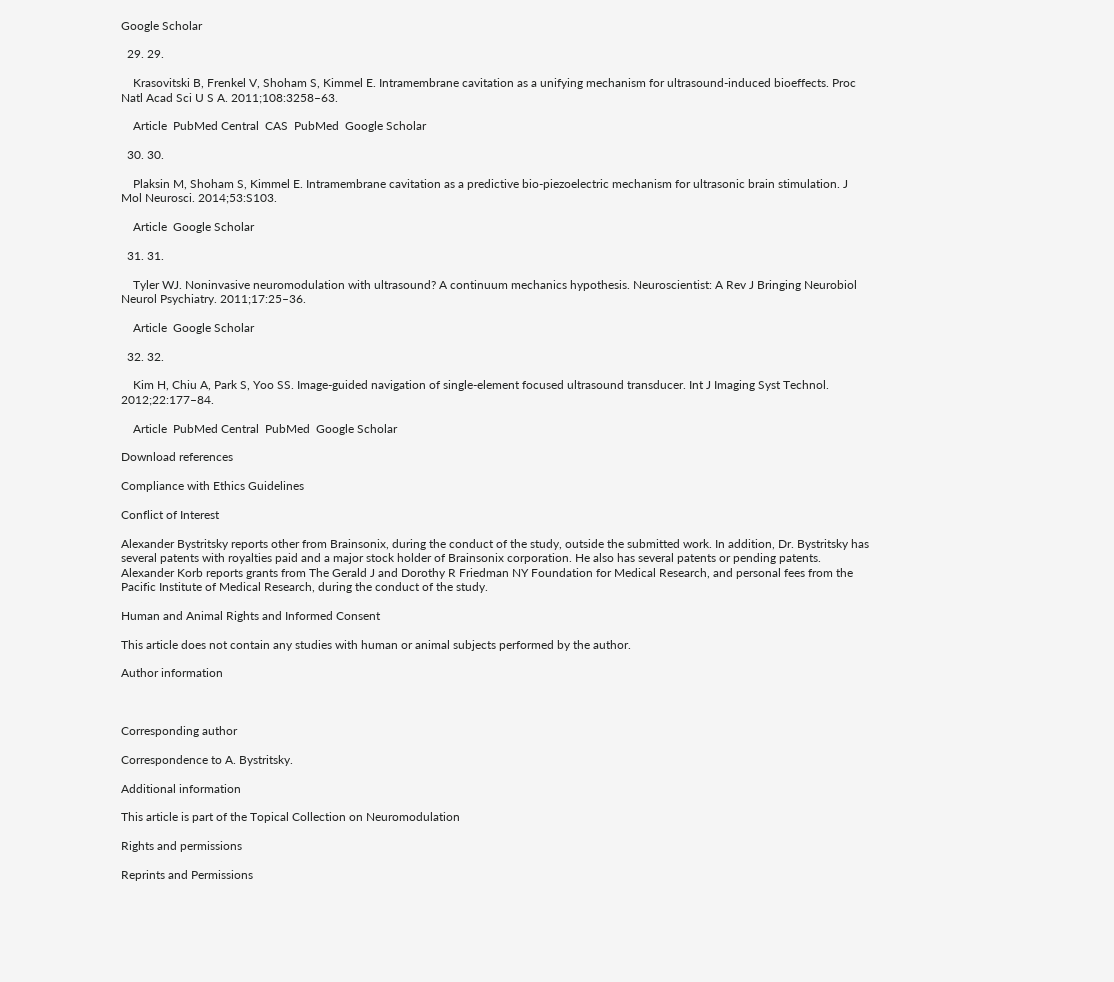Google Scholar

  29. 29.

    Krasovitski B, Frenkel V, Shoham S, Kimmel E. Intramembrane cavitation as a unifying mechanism for ultrasound-induced bioeffects. Proc Natl Acad Sci U S A. 2011;108:3258–63.

    Article  PubMed Central  CAS  PubMed  Google Scholar

  30. 30.

    Plaksin M, Shoham S, Kimmel E. Intramembrane cavitation as a predictive bio-piezoelectric mechanism for ultrasonic brain stimulation. J Mol Neurosci. 2014;53:S103.

    Article  Google Scholar

  31. 31.

    Tyler WJ. Noninvasive neuromodulation with ultrasound? A continuum mechanics hypothesis. Neuroscientist: A Rev J Bringing Neurobiol Neurol Psychiatry. 2011;17:25–36.

    Article  Google Scholar

  32. 32.

    Kim H, Chiu A, Park S, Yoo SS. Image-guided navigation of single-element focused ultrasound transducer. Int J Imaging Syst Technol. 2012;22:177–84.

    Article  PubMed Central  PubMed  Google Scholar

Download references

Compliance with Ethics Guidelines

Conflict of Interest

Alexander Bystritsky reports other from Brainsonix, during the conduct of the study, outside the submitted work. In addition, Dr. Bystritsky has several patents with royalties paid and a major stock holder of Brainsonix corporation. He also has several patents or pending patents. Alexander Korb reports grants from The Gerald J and Dorothy R Friedman NY Foundation for Medical Research, and personal fees from the Pacific Institute of Medical Research, during the conduct of the study.

Human and Animal Rights and Informed Consent

This article does not contain any studies with human or animal subjects performed by the author.

Author information



Corresponding author

Correspondence to A. Bystritsky.

Additional information

This article is part of the Topical Collection on Neuromodulation

Rights and permissions

Reprints and Permissions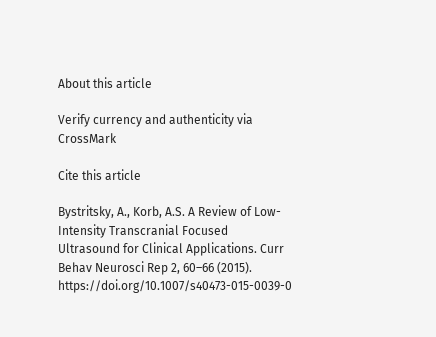About this article

Verify currency and authenticity via CrossMark

Cite this article

Bystritsky, A., Korb, A.S. A Review of Low-Intensity Transcranial Focused Ultrasound for Clinical Applications. Curr Behav Neurosci Rep 2, 60–66 (2015). https://doi.org/10.1007/s40473-015-0039-0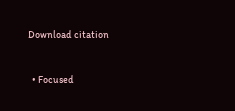Download citation


  • Focused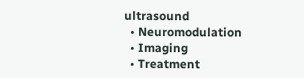ultrasound
  • Neuromodulation
  • Imaging
  • Treatment